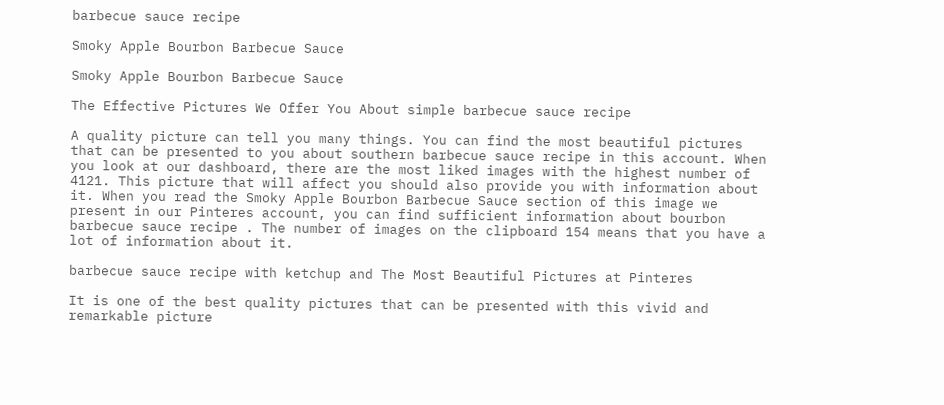barbecue sauce recipe

Smoky Apple Bourbon Barbecue Sauce

Smoky Apple Bourbon Barbecue Sauce

The Effective Pictures We Offer You About simple barbecue sauce recipe

A quality picture can tell you many things. You can find the most beautiful pictures that can be presented to you about southern barbecue sauce recipe in this account. When you look at our dashboard, there are the most liked images with the highest number of 4121. This picture that will affect you should also provide you with information about it. When you read the Smoky Apple Bourbon Barbecue Sauce section of this image we present in our Pinteres account, you can find sufficient information about bourbon barbecue sauce recipe . The number of images on the clipboard 154 means that you have a lot of information about it.

barbecue sauce recipe with ketchup and The Most Beautiful Pictures at Pinteres

It is one of the best quality pictures that can be presented with this vivid and remarkable picture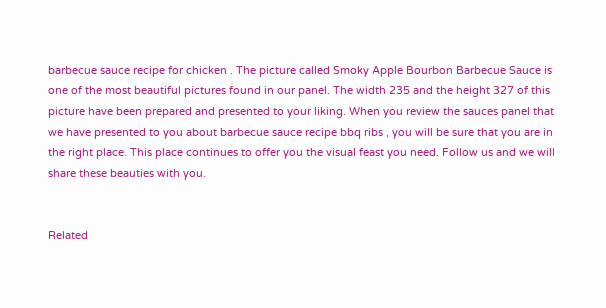barbecue sauce recipe for chicken . The picture called Smoky Apple Bourbon Barbecue Sauce is one of the most beautiful pictures found in our panel. The width 235 and the height 327 of this picture have been prepared and presented to your liking. When you review the sauces panel that we have presented to you about barbecue sauce recipe bbq ribs , you will be sure that you are in the right place. This place continues to offer you the visual feast you need. Follow us and we will share these beauties with you.


Related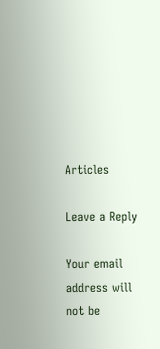Articles

Leave a Reply

Your email address will not be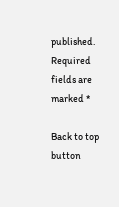published. Required fields are marked *

Back to top button